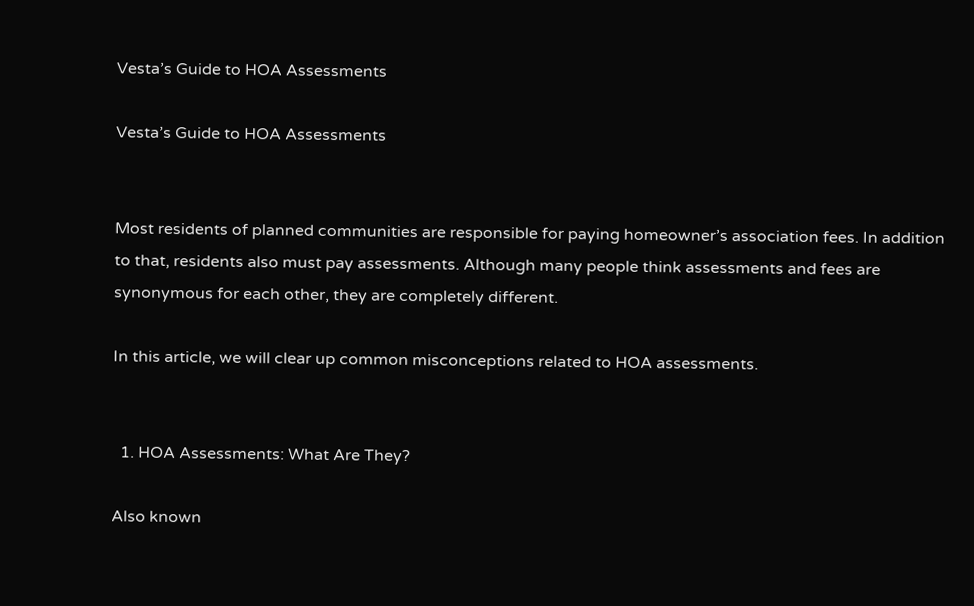Vesta’s Guide to HOA Assessments

Vesta’s Guide to HOA Assessments


Most residents of planned communities are responsible for paying homeowner’s association fees. In addition to that, residents also must pay assessments. Although many people think assessments and fees are synonymous for each other, they are completely different.

In this article, we will clear up common misconceptions related to HOA assessments.


  1. HOA Assessments: What Are They?

Also known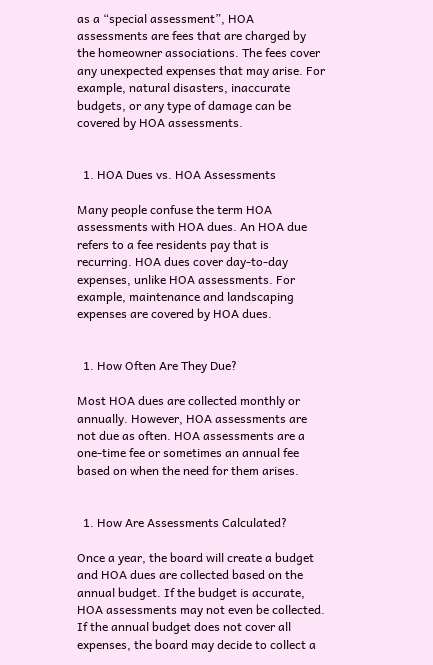as a “special assessment”, HOA assessments are fees that are charged by the homeowner associations. The fees cover any unexpected expenses that may arise. For example, natural disasters, inaccurate budgets, or any type of damage can be covered by HOA assessments.


  1. HOA Dues vs. HOA Assessments

Many people confuse the term HOA assessments with HOA dues. An HOA due refers to a fee residents pay that is recurring. HOA dues cover day-to-day expenses, unlike HOA assessments. For example, maintenance and landscaping expenses are covered by HOA dues.


  1. How Often Are They Due?

Most HOA dues are collected monthly or annually. However, HOA assessments are not due as often. HOA assessments are a one-time fee or sometimes an annual fee based on when the need for them arises.


  1. How Are Assessments Calculated?

Once a year, the board will create a budget and HOA dues are collected based on the annual budget. If the budget is accurate, HOA assessments may not even be collected. If the annual budget does not cover all expenses, the board may decide to collect a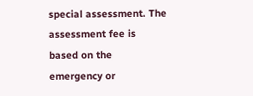special assessment. The assessment fee is based on the emergency or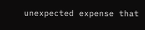unexpected expense that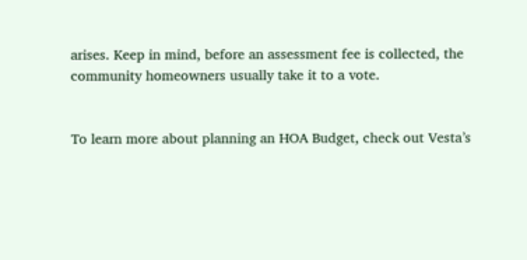arises. Keep in mind, before an assessment fee is collected, the community homeowners usually take it to a vote.


To learn more about planning an HOA Budget, check out Vesta’s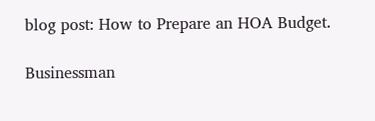blog post: How to Prepare an HOA Budget.

Businessman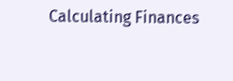Calculating Finances